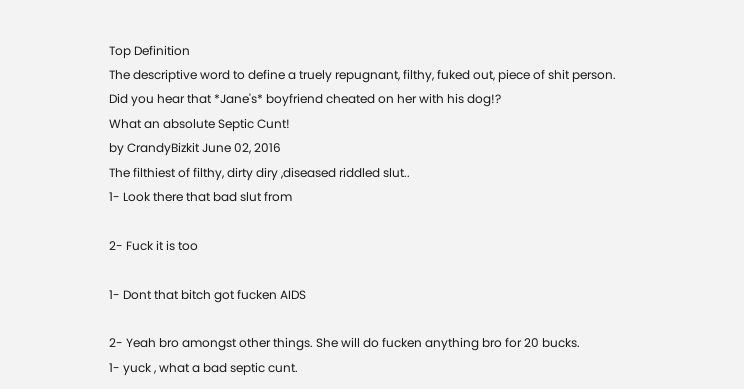Top Definition
The descriptive word to define a truely repugnant, filthy, fuked out, piece of shit person.
Did you hear that *Jane's* boyfriend cheated on her with his dog!?
What an absolute Septic Cunt!
by CrandyBizkit June 02, 2016
The filthiest of filthy, dirty diry ,diseased riddled slut..
1- Look there that bad slut from

2- Fuck it is too

1- Dont that bitch got fucken AIDS

2- Yeah bro amongst other things. She will do fucken anything bro for 20 bucks.
1- yuck , what a bad septic cunt.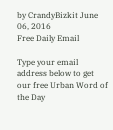by CrandyBizkit June 06, 2016
Free Daily Email

Type your email address below to get our free Urban Word of the Day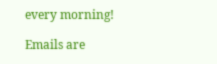every morning!

Emails are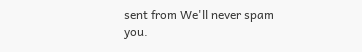sent from We'll never spam you.